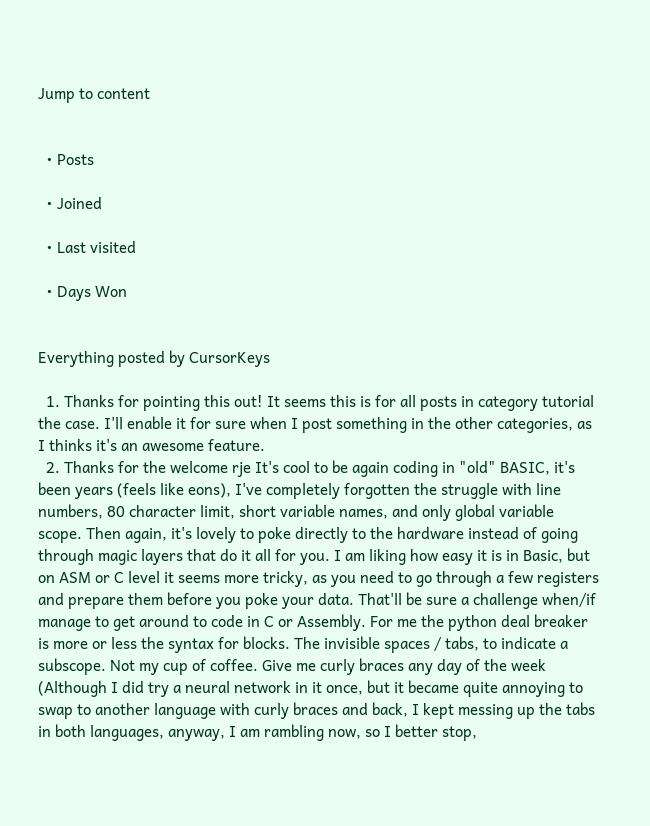Jump to content


  • Posts

  • Joined

  • Last visited

  • Days Won


Everything posted by CursorKeys

  1. Thanks for pointing this out! It seems this is for all posts in category tutorial the case. I'll enable it for sure when I post something in the other categories, as I thinks it's an awesome feature.
  2. Thanks for the welcome rje It's cool to be again coding in "old" BASIC, it's been years (feels like eons), I've completely forgotten the struggle with line numbers, 80 character limit, short variable names, and only global variable scope. Then again, it's lovely to poke directly to the hardware instead of going through magic layers that do it all for you. I am liking how easy it is in Basic, but on ASM or C level it seems more tricky, as you need to go through a few registers and prepare them before you poke your data. That'll be sure a challenge when/if manage to get around to code in C or Assembly. For me the python deal breaker is more or less the syntax for blocks. The invisible spaces / tabs, to indicate a subscope. Not my cup of coffee. Give me curly braces any day of the week (Although I did try a neural network in it once, but it became quite annoying to swap to another language with curly braces and back, I kept messing up the tabs in both languages, anyway, I am rambling now, so I better stop,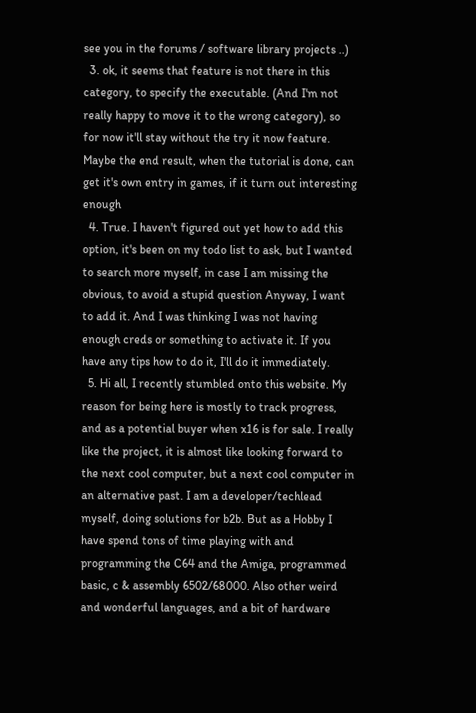see you in the forums / software library projects ..)
  3. ok, it seems that feature is not there in this category, to specify the executable. (And I'm not really happy to move it to the wrong category), so for now it'll stay without the try it now feature. Maybe the end result, when the tutorial is done, can get it's own entry in games, if it turn out interesting enough
  4. True. I haven't figured out yet how to add this option, it's been on my todo list to ask, but I wanted to search more myself, in case I am missing the obvious, to avoid a stupid question Anyway, I want to add it. And I was thinking I was not having enough creds or something to activate it. If you have any tips how to do it, I'll do it immediately.
  5. Hi all, I recently stumbled onto this website. My reason for being here is mostly to track progress, and as a potential buyer when x16 is for sale. I really like the project, it is almost like looking forward to the next cool computer, but a next cool computer in an alternative past. I am a developer/techlead myself, doing solutions for b2b. But as a Hobby I have spend tons of time playing with and programming the C64 and the Amiga, programmed basic, c & assembly 6502/68000. Also other weird and wonderful languages, and a bit of hardware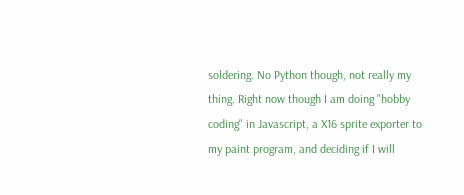soldering. No Python though, not really my thing. Right now though I am doing "hobby coding" in Javascript, a X16 sprite exporter to my paint program, and deciding if I will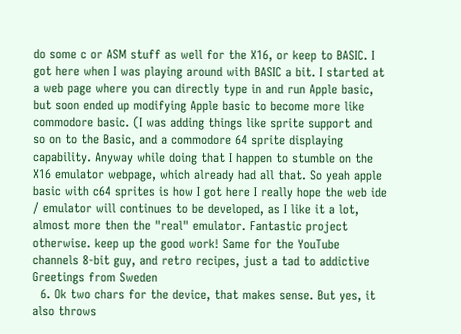do some c or ASM stuff as well for the X16, or keep to BASIC. I got here when I was playing around with BASIC a bit. I started at a web page where you can directly type in and run Apple basic, but soon ended up modifying Apple basic to become more like commodore basic. (I was adding things like sprite support and so on to the Basic, and a commodore 64 sprite displaying capability. Anyway while doing that I happen to stumble on the X16 emulator webpage, which already had all that. So yeah apple basic with c64 sprites is how I got here I really hope the web ide / emulator will continues to be developed, as I like it a lot, almost more then the "real" emulator. Fantastic project otherwise. keep up the good work! Same for the YouTube channels 8-bit guy, and retro recipes, just a tad to addictive Greetings from Sweden
  6. Ok two chars for the device, that makes sense. But yes, it also throws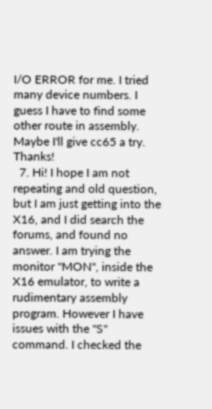I/O ERROR for me. I tried many device numbers. I guess I have to find some other route in assembly. Maybe I'll give cc65 a try. Thanks!
  7. Hi! I hope I am not repeating and old question, but I am just getting into the X16, and I did search the forums, and found no answer. I am trying the monitor "MON", inside the X16 emulator, to write a rudimentary assembly program. However I have issues with the "S" command. I checked the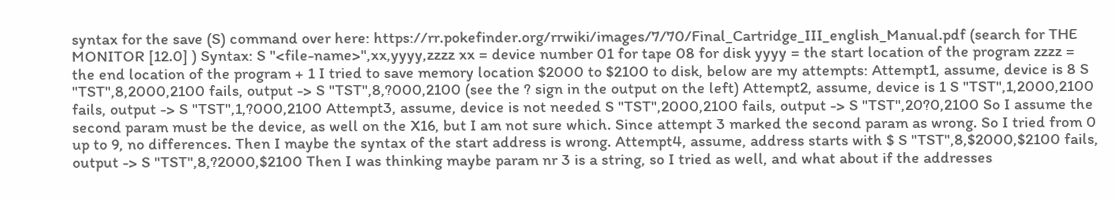syntax for the save (S) command over here: https://rr.pokefinder.org/rrwiki/images/7/70/Final_Cartridge_III_english_Manual.pdf (search for THE MONITOR [12.0] ) Syntax: S "<file-name>",xx,yyyy,zzzz xx = device number 01 for tape 08 for disk yyyy = the start location of the program zzzz = the end location of the program + 1 I tried to save memory location $2000 to $2100 to disk, below are my attempts: Attempt1, assume, device is 8 S "TST",8,2000,2100 fails, output -> S "TST",8,?000,2100 (see the ? sign in the output on the left) Attempt2, assume, device is 1 S "TST",1,2000,2100 fails, output -> S "TST",1,?000,2100 Attempt3, assume, device is not needed S "TST",2000,2100 fails, output -> S "TST",20?0,2100 So I assume the second param must be the device, as well on the X16, but I am not sure which. Since attempt 3 marked the second param as wrong. So I tried from 0 up to 9, no differences. Then I maybe the syntax of the start address is wrong. Attempt4, assume, address starts with $ S "TST",8,$2000,$2100 fails, output -> S "TST",8,?2000,$2100 Then I was thinking maybe param nr 3 is a string, so I tried as well, and what about if the addresses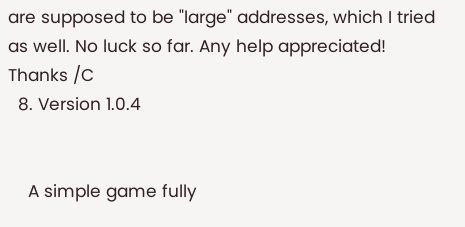are supposed to be "large" addresses, which I tried as well. No luck so far. Any help appreciated! Thanks /C
  8. Version 1.0.4


    A simple game fully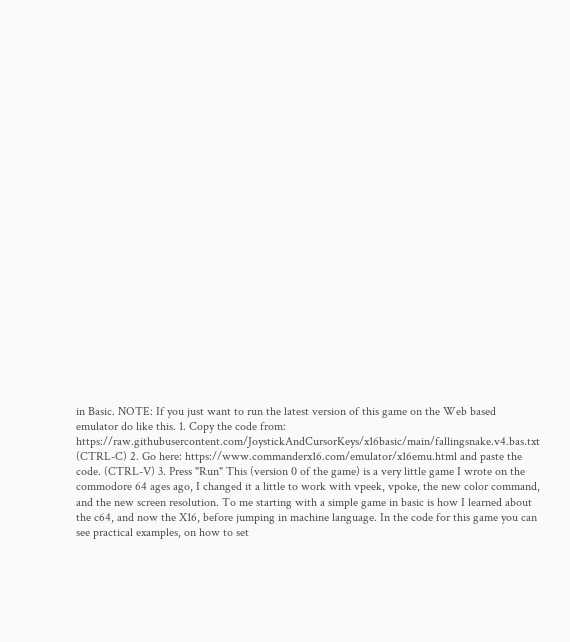in Basic. NOTE: If you just want to run the latest version of this game on the Web based emulator do like this. 1. Copy the code from: https://raw.githubusercontent.com/JoystickAndCursorKeys/x16basic/main/fallingsnake.v4.bas.txt (CTRL-C) 2. Go here: https://www.commanderx16.com/emulator/x16emu.html and paste the code. (CTRL-V) 3. Press "Run" This (version 0 of the game) is a very little game I wrote on the commodore 64 ages ago, I changed it a little to work with vpeek, vpoke, the new color command, and the new screen resolution. To me starting with a simple game in basic is how I learned about the c64, and now the X16, before jumping in machine language. In the code for this game you can see practical examples, on how to set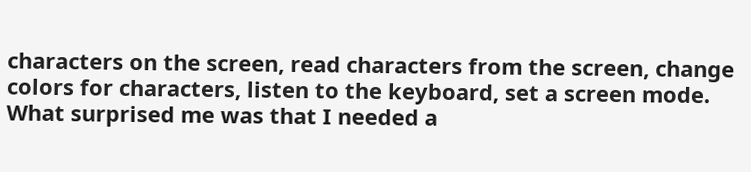characters on the screen, read characters from the screen, change colors for characters, listen to the keyboard, set a screen mode. What surprised me was that I needed a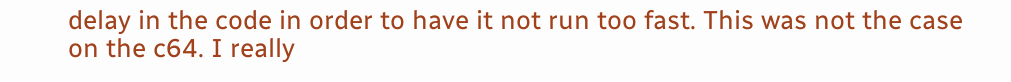delay in the code in order to have it not run too fast. This was not the case on the c64. I really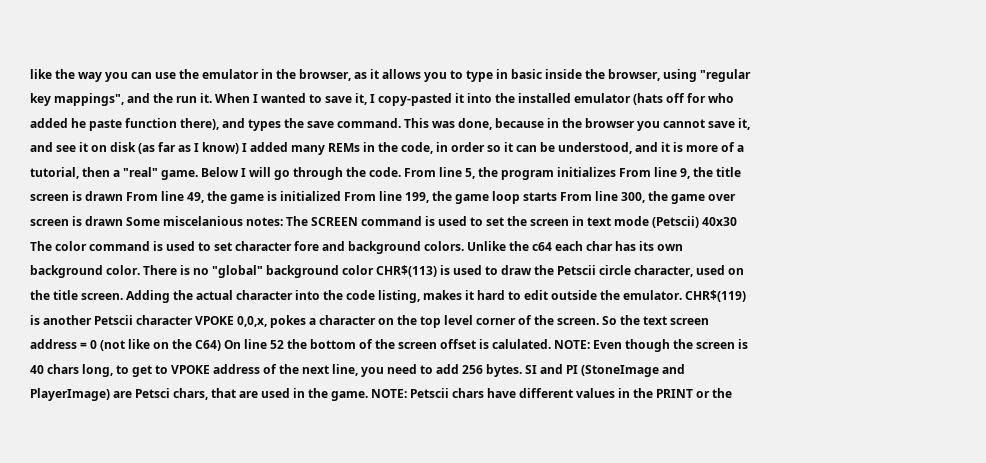like the way you can use the emulator in the browser, as it allows you to type in basic inside the browser, using "regular key mappings", and the run it. When I wanted to save it, I copy-pasted it into the installed emulator (hats off for who added he paste function there), and types the save command. This was done, because in the browser you cannot save it, and see it on disk (as far as I know) I added many REMs in the code, in order so it can be understood, and it is more of a tutorial, then a "real" game. Below I will go through the code. From line 5, the program initializes From line 9, the title screen is drawn From line 49, the game is initialized From line 199, the game loop starts From line 300, the game over screen is drawn Some miscelanious notes: The SCREEN command is used to set the screen in text mode (Petscii) 40x30 The color command is used to set character fore and background colors. Unlike the c64 each char has its own background color. There is no "global" background color CHR$(113) is used to draw the Petscii circle character, used on the title screen. Adding the actual character into the code listing, makes it hard to edit outside the emulator. CHR$(119) is another Petscii character VPOKE 0,0,x, pokes a character on the top level corner of the screen. So the text screen address = 0 (not like on the C64) On line 52 the bottom of the screen offset is calulated. NOTE: Even though the screen is 40 chars long, to get to VPOKE address of the next line, you need to add 256 bytes. SI and PI (StoneImage and PlayerImage) are Petsci chars, that are used in the game. NOTE: Petscii chars have different values in the PRINT or the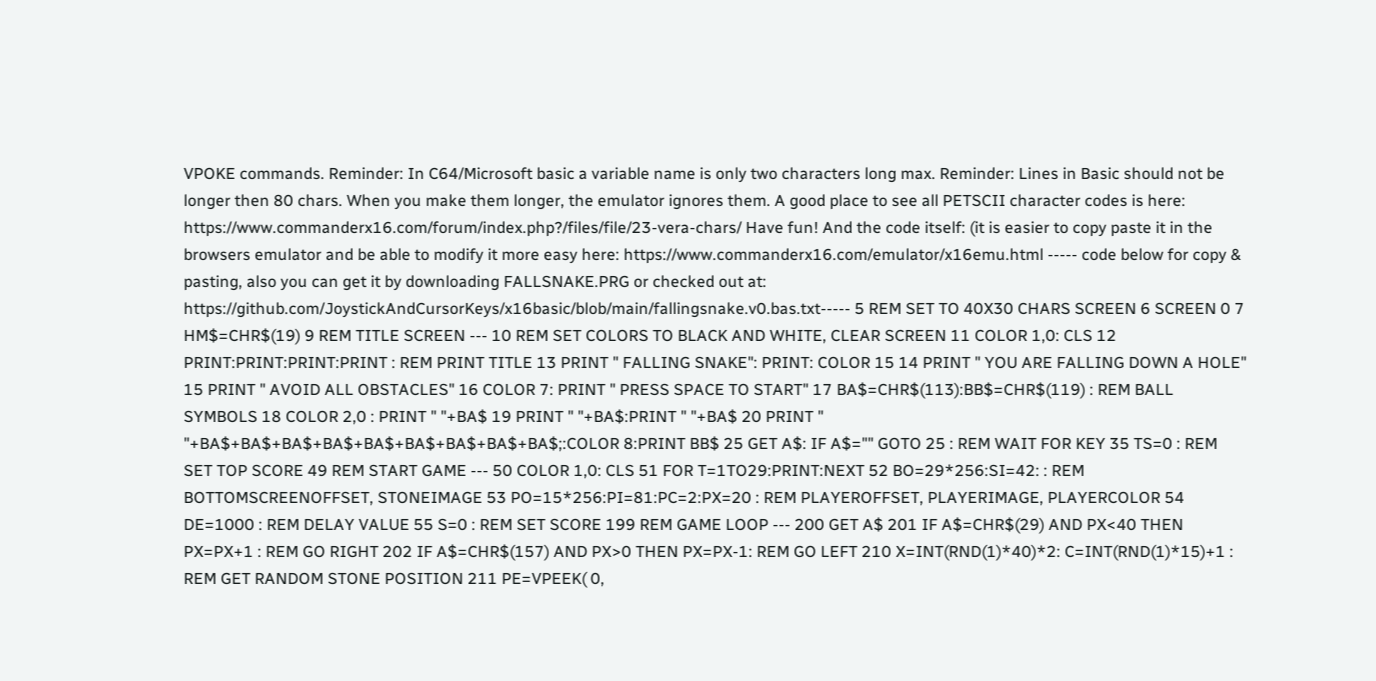VPOKE commands. Reminder: In C64/Microsoft basic a variable name is only two characters long max. Reminder: Lines in Basic should not be longer then 80 chars. When you make them longer, the emulator ignores them. A good place to see all PETSCII character codes is here: https://www.commanderx16.com/forum/index.php?/files/file/23-vera-chars/ Have fun! And the code itself: (it is easier to copy paste it in the browsers emulator and be able to modify it more easy here: https://www.commanderx16.com/emulator/x16emu.html ----- code below for copy & pasting, also you can get it by downloading FALLSNAKE.PRG or checked out at: https://github.com/JoystickAndCursorKeys/x16basic/blob/main/fallingsnake.v0.bas.txt----- 5 REM SET TO 40X30 CHARS SCREEN 6 SCREEN 0 7 HM$=CHR$(19) 9 REM TITLE SCREEN --- 10 REM SET COLORS TO BLACK AND WHITE, CLEAR SCREEN 11 COLOR 1,0: CLS 12 PRINT:PRINT:PRINT:PRINT : REM PRINT TITLE 13 PRINT " FALLING SNAKE": PRINT: COLOR 15 14 PRINT " YOU ARE FALLING DOWN A HOLE" 15 PRINT " AVOID ALL OBSTACLES" 16 COLOR 7: PRINT " PRESS SPACE TO START" 17 BA$=CHR$(113):BB$=CHR$(119) : REM BALL SYMBOLS 18 COLOR 2,0 : PRINT " "+BA$ 19 PRINT " "+BA$:PRINT " "+BA$ 20 PRINT " "+BA$+BA$+BA$+BA$+BA$+BA$+BA$+BA$+BA$;:COLOR 8:PRINT BB$ 25 GET A$: IF A$="" GOTO 25 : REM WAIT FOR KEY 35 TS=0 : REM SET TOP SCORE 49 REM START GAME --- 50 COLOR 1,0: CLS 51 FOR T=1TO29:PRINT:NEXT 52 BO=29*256:SI=42: : REM BOTTOMSCREENOFFSET, STONEIMAGE 53 PO=15*256:PI=81:PC=2:PX=20 : REM PLAYEROFFSET, PLAYERIMAGE, PLAYERCOLOR 54 DE=1000 : REM DELAY VALUE 55 S=0 : REM SET SCORE 199 REM GAME LOOP --- 200 GET A$ 201 IF A$=CHR$(29) AND PX<40 THEN PX=PX+1 : REM GO RIGHT 202 IF A$=CHR$(157) AND PX>0 THEN PX=PX-1: REM GO LEFT 210 X=INT(RND(1)*40)*2: C=INT(RND(1)*15)+1 : REM GET RANDOM STONE POSITION 211 PE=VPEEK( 0,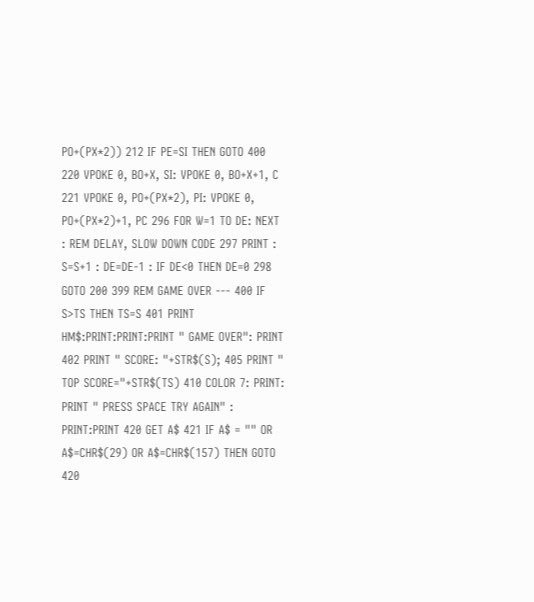PO+(PX*2)) 212 IF PE=SI THEN GOTO 400 220 VPOKE 0, BO+X, SI: VPOKE 0, BO+X+1, C 221 VPOKE 0, PO+(PX*2), PI: VPOKE 0, PO+(PX*2)+1, PC 296 FOR W=1 TO DE: NEXT : REM DELAY, SLOW DOWN CODE 297 PRINT : S=S+1 : DE=DE-1 : IF DE<0 THEN DE=0 298 GOTO 200 399 REM GAME OVER --- 400 IF S>TS THEN TS=S 401 PRINT HM$:PRINT:PRINT:PRINT " GAME OVER": PRINT 402 PRINT " SCORE: "+STR$(S); 405 PRINT " TOP SCORE="+STR$(TS) 410 COLOR 7: PRINT: PRINT " PRESS SPACE TRY AGAIN" : PRINT:PRINT 420 GET A$ 421 IF A$ = "" OR A$=CHR$(29) OR A$=CHR$(157) THEN GOTO 420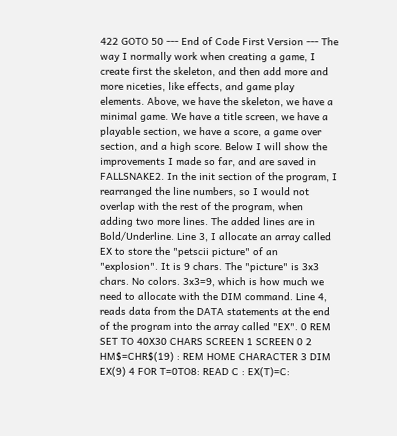422 GOTO 50 --- End of Code First Version --- The way I normally work when creating a game, I create first the skeleton, and then add more and more niceties, like effects, and game play elements. Above, we have the skeleton, we have a minimal game. We have a title screen, we have a playable section, we have a score, a game over section, and a high score. Below I will show the improvements I made so far, and are saved in FALLSNAKE2. In the init section of the program, I rearranged the line numbers, so I would not overlap with the rest of the program, when adding two more lines. The added lines are in Bold/Underline. Line 3, I allocate an array called EX to store the "petscii picture" of an "explosion". It is 9 chars. The "picture" is 3x3 chars. No colors. 3x3=9, which is how much we need to allocate with the DIM command. Line 4, reads data from the DATA statements at the end of the program into the array called "EX". 0 REM SET TO 40X30 CHARS SCREEN 1 SCREEN 0 2 HM$=CHR$(19) : REM HOME CHARACTER 3 DIM EX(9) 4 FOR T=0TO8: READ C : EX(T)=C: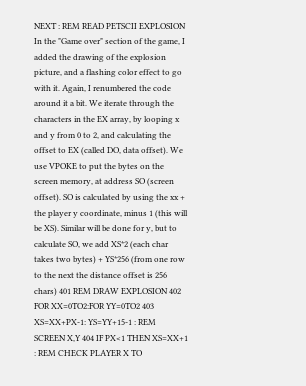NEXT : REM READ PETSCII EXPLOSION In the "Game over" section of the game, I added the drawing of the explosion picture, and a flashing color effect to go with it. Again, I renumbered the code around it a bit. We iterate through the characters in the EX array, by looping x and y from 0 to 2, and calculating the offset to EX (called DO, data offset). We use VPOKE to put the bytes on the screen memory, at address SO (screen offset). SO is calculated by using the xx + the player y coordinate, minus 1 (this will be XS). Similar will be done for y, but to calculate SO, we add XS*2 (each char takes two bytes) + YS*256 (from one row to the next the distance offset is 256 chars) 401 REM DRAW EXPLOSION 402 FOR XX=0TO2:FOR YY=0TO2 403 XS=XX+PX-1: YS=YY+15-1 : REM SCREEN X,Y 404 IF PX<1 THEN XS=XX+1 : REM CHECK PLAYER X TO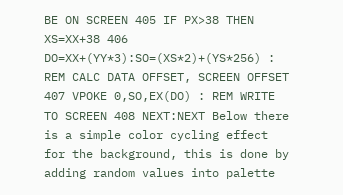BE ON SCREEN 405 IF PX>38 THEN XS=XX+38 406 DO=XX+(YY*3):SO=(XS*2)+(YS*256) : REM CALC DATA OFFSET, SCREEN OFFSET 407 VPOKE 0,SO,EX(DO) : REM WRITE TO SCREEN 408 NEXT:NEXT Below there is a simple color cycling effect for the background, this is done by adding random values into palette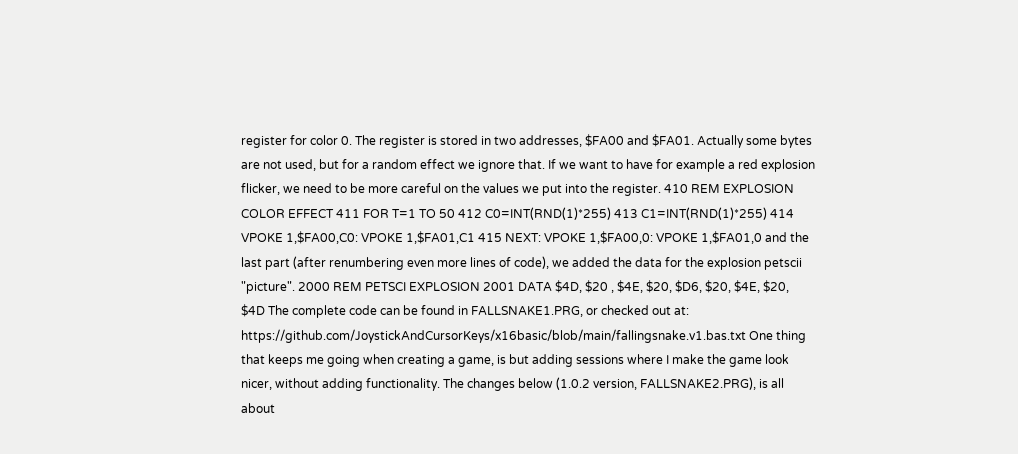register for color 0. The register is stored in two addresses, $FA00 and $FA01. Actually some bytes are not used, but for a random effect we ignore that. If we want to have for example a red explosion flicker, we need to be more careful on the values we put into the register. 410 REM EXPLOSION COLOR EFFECT 411 FOR T=1 TO 50 412 C0=INT(RND(1)*255) 413 C1=INT(RND(1)*255) 414 VPOKE 1,$FA00,C0: VPOKE 1,$FA01,C1 415 NEXT: VPOKE 1,$FA00,0: VPOKE 1,$FA01,0 and the last part (after renumbering even more lines of code), we added the data for the explosion petscii "picture". 2000 REM PETSCI EXPLOSION 2001 DATA $4D, $20 , $4E, $20, $D6, $20, $4E, $20, $4D The complete code can be found in FALLSNAKE1.PRG, or checked out at: https://github.com/JoystickAndCursorKeys/x16basic/blob/main/fallingsnake.v1.bas.txt One thing that keeps me going when creating a game, is but adding sessions where I make the game look nicer, without adding functionality. The changes below (1.0.2 version, FALLSNAKE2.PRG), is all about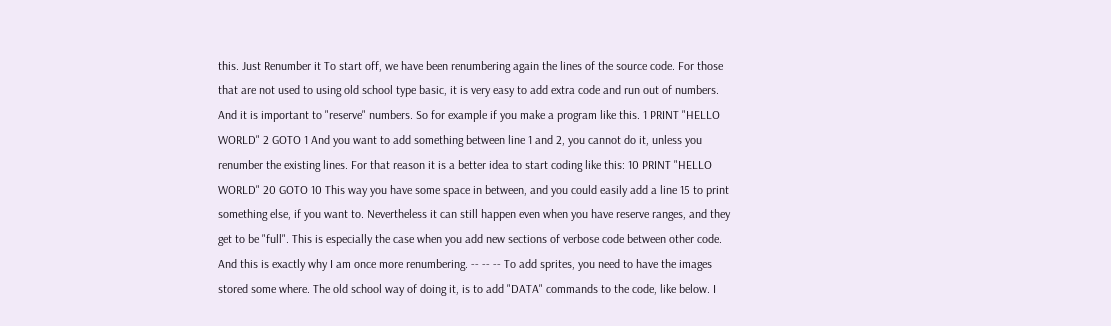this. Just Renumber it To start off, we have been renumbering again the lines of the source code. For those that are not used to using old school type basic, it is very easy to add extra code and run out of numbers. And it is important to "reserve" numbers. So for example if you make a program like this. 1 PRINT "HELLO WORLD" 2 GOTO 1 And you want to add something between line 1 and 2, you cannot do it, unless you renumber the existing lines. For that reason it is a better idea to start coding like this: 10 PRINT "HELLO WORLD" 20 GOTO 10 This way you have some space in between, and you could easily add a line 15 to print something else, if you want to. Nevertheless it can still happen even when you have reserve ranges, and they get to be "full". This is especially the case when you add new sections of verbose code between other code. And this is exactly why I am once more renumbering. -- -- -- To add sprites, you need to have the images stored some where. The old school way of doing it, is to add "DATA" commands to the code, like below. I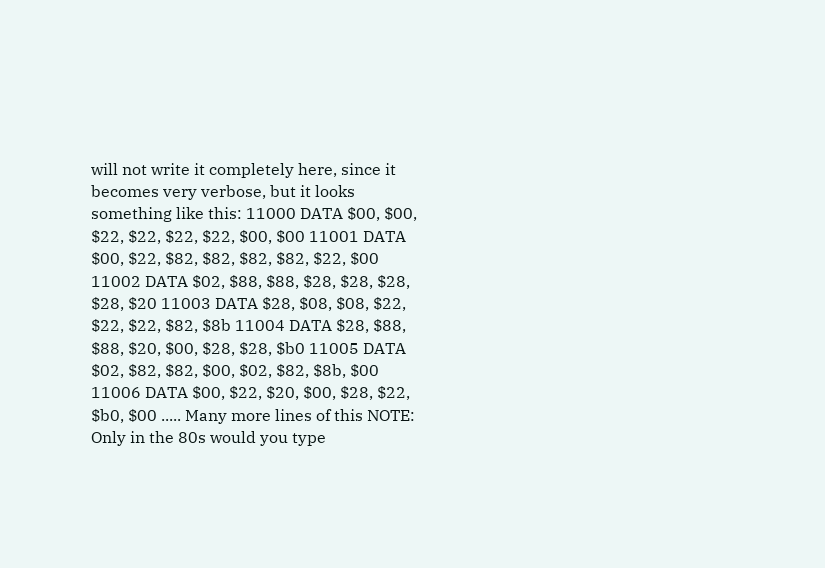will not write it completely here, since it becomes very verbose, but it looks something like this: 11000 DATA $00, $00, $22, $22, $22, $22, $00, $00 11001 DATA $00, $22, $82, $82, $82, $82, $22, $00 11002 DATA $02, $88, $88, $28, $28, $28, $28, $20 11003 DATA $28, $08, $08, $22, $22, $22, $82, $8b 11004 DATA $28, $88, $88, $20, $00, $28, $28, $b0 11005 DATA $02, $82, $82, $00, $02, $82, $8b, $00 11006 DATA $00, $22, $20, $00, $28, $22, $b0, $00 ..... Many more lines of this NOTE: Only in the 80s would you type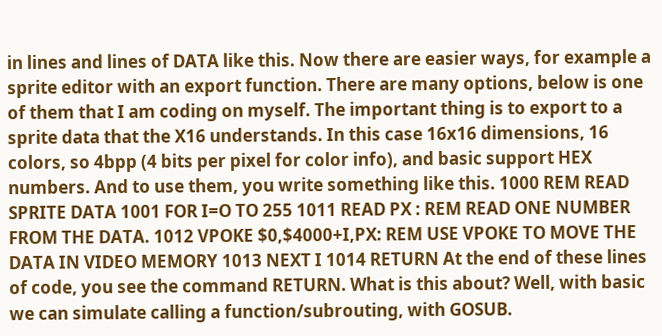in lines and lines of DATA like this. Now there are easier ways, for example a sprite editor with an export function. There are many options, below is one of them that I am coding on myself. The important thing is to export to a sprite data that the X16 understands. In this case 16x16 dimensions, 16 colors, so 4bpp (4 bits per pixel for color info), and basic support HEX numbers. And to use them, you write something like this. 1000 REM READ SPRITE DATA 1001 FOR I=O TO 255 1011 READ PX : REM READ ONE NUMBER FROM THE DATA. 1012 VPOKE $0,$4000+I,PX: REM USE VPOKE TO MOVE THE DATA IN VIDEO MEMORY 1013 NEXT I 1014 RETURN At the end of these lines of code, you see the command RETURN. What is this about? Well, with basic we can simulate calling a function/subrouting, with GOSUB.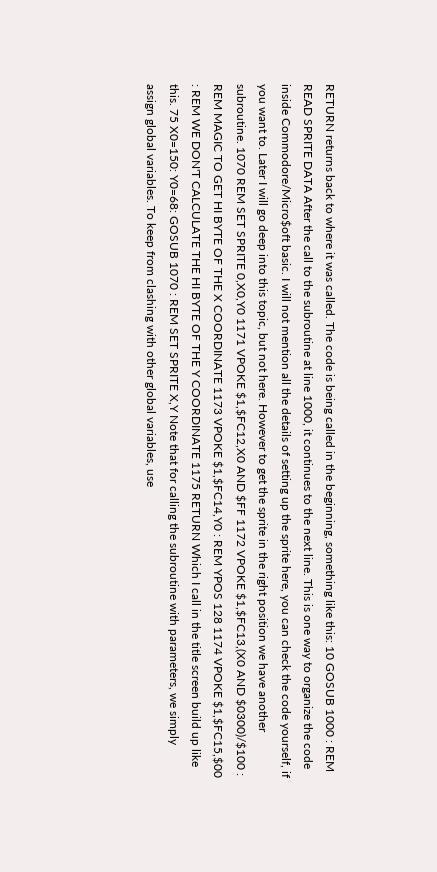RETURN returns back to where it was called. The code is being called in the beginning, something like this: 10 GOSUB 1000 : REM READ SPRITE DATA After the call to the subroutine at line 1000, it continues to the next line. This is one way to organize the code inside Commodore/Micro$oft basic. I will not mention all the details of setting up the sprite here, you can check the code yourself, if you want to. Later I will go deep into this topic, but not here. However to get the sprite in the right position we have another subroutine. 1070 REM SET SPRITE 0,X0,Y0 1171 VPOKE $1,$FC12,X0 AND $FF 1172 VPOKE $1,$FC13,(X0 AND $0300)/$100 : REM MAGIC TO GET HI BYTE OF THE X COORDINATE 1173 VPOKE $1,$FC14,Y0 : REM YPOS 128 1174 VPOKE $1,$FC15,$00 : REM WE DON'T CALCULATE THE HI BYTE OF THE Y COORDINATE 1175 RETURN Which I call in the title screen build up like this. 75 X0=150: Y0=68: GOSUB 1070 : REM SET SPRITE X,Y Note that for calling the subroutine with parameters, we simply assign global variables. To keep from clashing with other global variables, use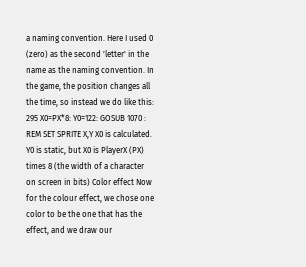a naming convention. Here I used 0 (zero) as the second 'letter' in the name as the naming convention. In the game, the position changes all the time, so instead we do like this: 295 X0=PX*8: Y0=122: GOSUB 1070 : REM SET SPRITE X,Y X0 is calculated. Y0 is static, but X0 is PlayerX (PX) times 8 (the width of a character on screen in bits) Color effect Now for the colour effect, we chose one color to be the one that has the effect, and we draw our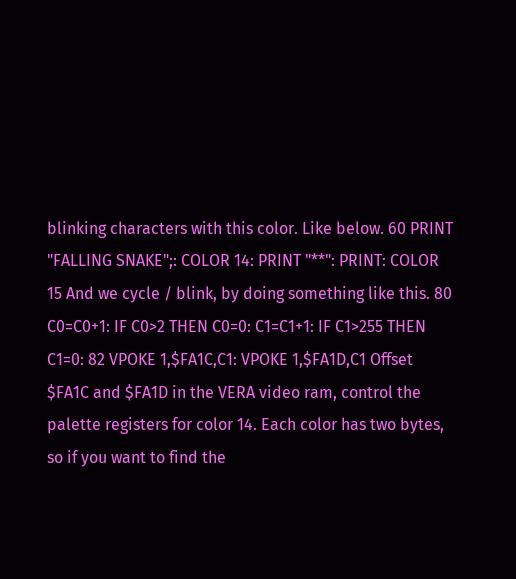blinking characters with this color. Like below. 60 PRINT "FALLING SNAKE";: COLOR 14: PRINT "**": PRINT: COLOR 15 And we cycle / blink, by doing something like this. 80 C0=C0+1: IF C0>2 THEN C0=0: C1=C1+1: IF C1>255 THEN C1=0: 82 VPOKE 1,$FA1C,C1: VPOKE 1,$FA1D,C1 Offset $FA1C and $FA1D in the VERA video ram, control the palette registers for color 14. Each color has two bytes, so if you want to find the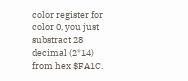color register for color 0, you just substract 28 decimal (2*14) from hex $FA1C.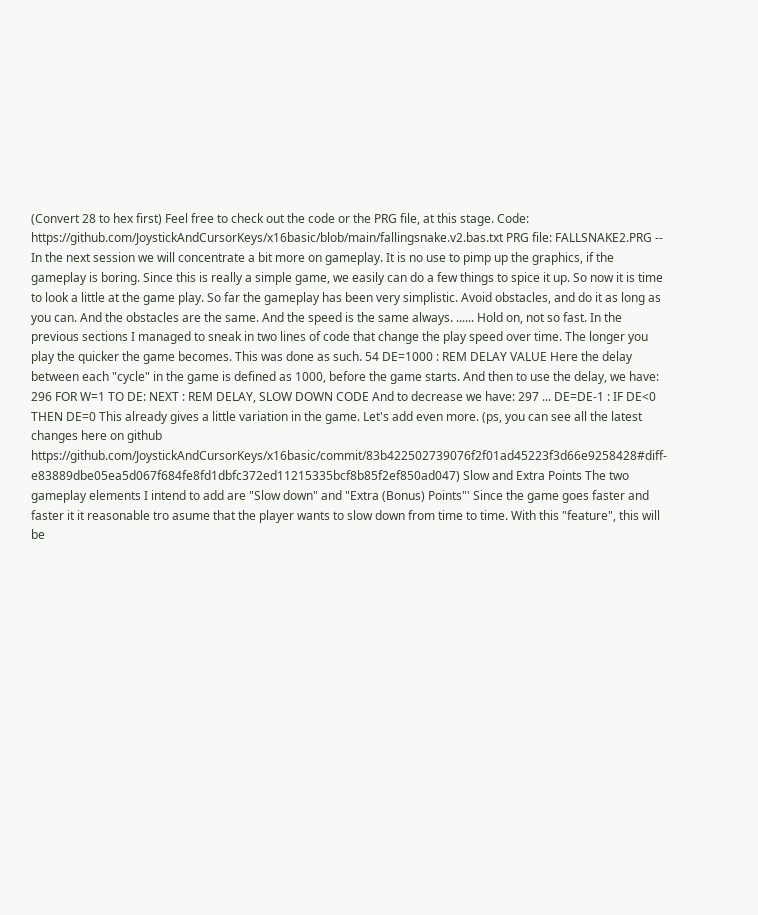(Convert 28 to hex first) Feel free to check out the code or the PRG file, at this stage. Code: https://github.com/JoystickAndCursorKeys/x16basic/blob/main/fallingsnake.v2.bas.txt PRG file: FALLSNAKE2.PRG -- In the next session we will concentrate a bit more on gameplay. It is no use to pimp up the graphics, if the gameplay is boring. Since this is really a simple game, we easily can do a few things to spice it up. So now it is time to look a little at the game play. So far the gameplay has been very simplistic. Avoid obstacles, and do it as long as you can. And the obstacles are the same. And the speed is the same always. ...... Hold on, not so fast. In the previous sections I managed to sneak in two lines of code that change the play speed over time. The longer you play the quicker the game becomes. This was done as such. 54 DE=1000 : REM DELAY VALUE Here the delay between each "cycle" in the game is defined as 1000, before the game starts. And then to use the delay, we have: 296 FOR W=1 TO DE: NEXT : REM DELAY, SLOW DOWN CODE And to decrease we have: 297 ... DE=DE-1 : IF DE<0 THEN DE=0 This already gives a little variation in the game. Let's add even more. (ps, you can see all the latest changes here on github https://github.com/JoystickAndCursorKeys/x16basic/commit/83b422502739076f2f01ad45223f3d66e9258428#diff-e83889dbe05ea5d067f684fe8fd1dbfc372ed11215335bcf8b85f2ef850ad047) Slow and Extra Points The two gameplay elements I intend to add are "Slow down" and "Extra (Bonus) Points"' Since the game goes faster and faster it it reasonable tro asume that the player wants to slow down from time to time. With this "feature", this will be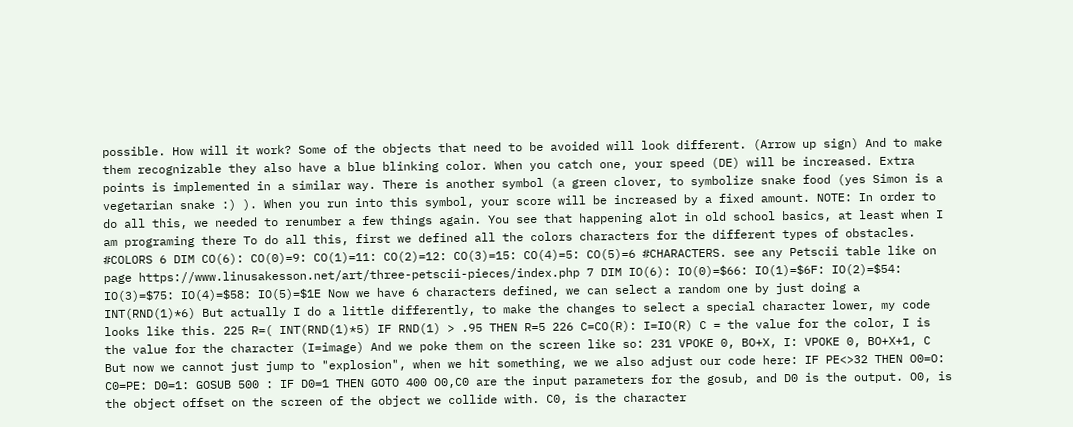possible. How will it work? Some of the objects that need to be avoided will look different. (Arrow up sign) And to make them recognizable they also have a blue blinking color. When you catch one, your speed (DE) will be increased. Extra points is implemented in a similar way. There is another symbol (a green clover, to symbolize snake food (yes Simon is a vegetarian snake :) ). When you run into this symbol, your score will be increased by a fixed amount. NOTE: In order to do all this, we needed to renumber a few things again. You see that happening alot in old school basics, at least when I am programing there To do all this, first we defined all the colors characters for the different types of obstacles. #COLORS 6 DIM CO(6): CO(0)=9: CO(1)=11: CO(2)=12: CO(3)=15: CO(4)=5: CO(5)=6 #CHARACTERS. see any Petscii table like on page https://www.linusakesson.net/art/three-petscii-pieces/index.php 7 DIM IO(6): IO(0)=$66: IO(1)=$6F: IO(2)=$54: IO(3)=$75: IO(4)=$58: IO(5)=$1E Now we have 6 characters defined, we can select a random one by just doing a INT(RND(1)*6) But actually I do a little differently, to make the changes to select a special character lower, my code looks like this. 225 R=( INT(RND(1)*5) IF RND(1) > .95 THEN R=5 226 C=CO(R): I=IO(R) C = the value for the color, I is the value for the character (I=image) And we poke them on the screen like so: 231 VPOKE 0, BO+X, I: VPOKE 0, BO+X+1, C But now we cannot just jump to "explosion", when we hit something, we we also adjust our code here: IF PE<>32 THEN O0=O: C0=PE: D0=1: GOSUB 500 : IF D0=1 THEN GOTO 400 O0,C0 are the input parameters for the gosub, and D0 is the output. O0, is the object offset on the screen of the object we collide with. C0, is the character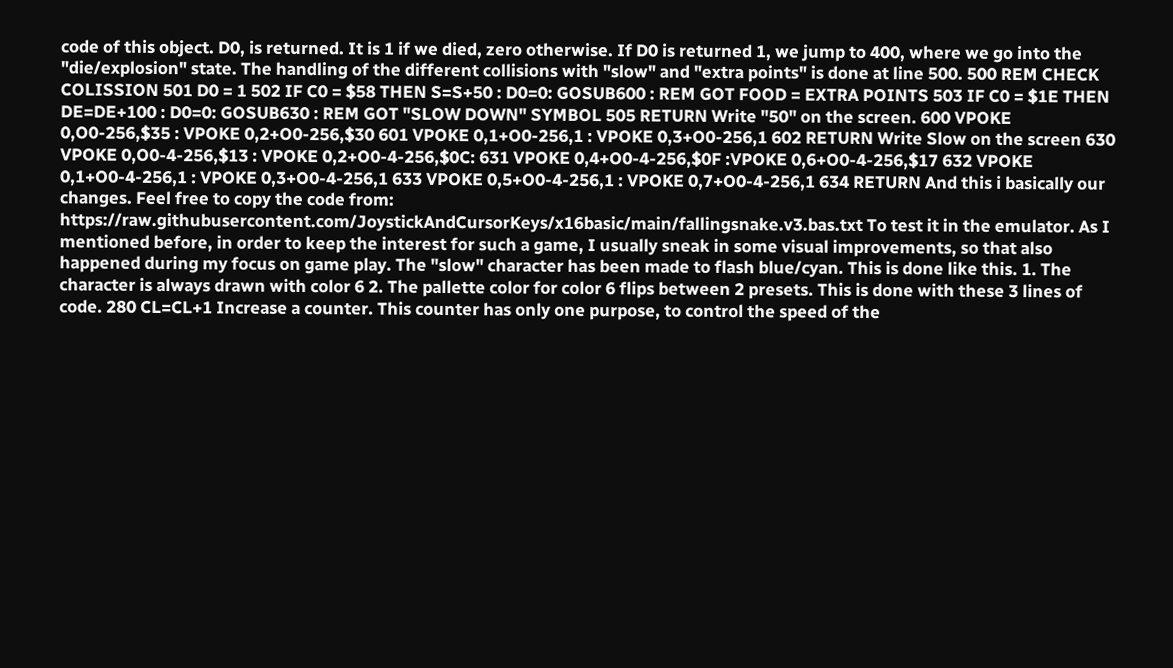code of this object. D0, is returned. It is 1 if we died, zero otherwise. If D0 is returned 1, we jump to 400, where we go into the "die/explosion" state. The handling of the different collisions with "slow" and "extra points" is done at line 500. 500 REM CHECK COLISSION 501 D0 = 1 502 IF C0 = $58 THEN S=S+50 : D0=0: GOSUB600 : REM GOT FOOD = EXTRA POINTS 503 IF C0 = $1E THEN DE=DE+100 : D0=0: GOSUB630 : REM GOT "SLOW DOWN" SYMBOL 505 RETURN Write "50" on the screen. 600 VPOKE 0,O0-256,$35 : VPOKE 0,2+O0-256,$30 601 VPOKE 0,1+O0-256,1 : VPOKE 0,3+O0-256,1 602 RETURN Write Slow on the screen 630 VPOKE 0,O0-4-256,$13 : VPOKE 0,2+O0-4-256,$0C: 631 VPOKE 0,4+O0-4-256,$0F :VPOKE 0,6+O0-4-256,$17 632 VPOKE 0,1+O0-4-256,1 : VPOKE 0,3+O0-4-256,1 633 VPOKE 0,5+O0-4-256,1 : VPOKE 0,7+O0-4-256,1 634 RETURN And this i basically our changes. Feel free to copy the code from: https://raw.githubusercontent.com/JoystickAndCursorKeys/x16basic/main/fallingsnake.v3.bas.txt To test it in the emulator. As I mentioned before, in order to keep the interest for such a game, I usually sneak in some visual improvements, so that also happened during my focus on game play. The "slow" character has been made to flash blue/cyan. This is done like this. 1. The character is always drawn with color 6 2. The pallette color for color 6 flips between 2 presets. This is done with these 3 lines of code. 280 CL=CL+1 Increase a counter. This counter has only one purpose, to control the speed of the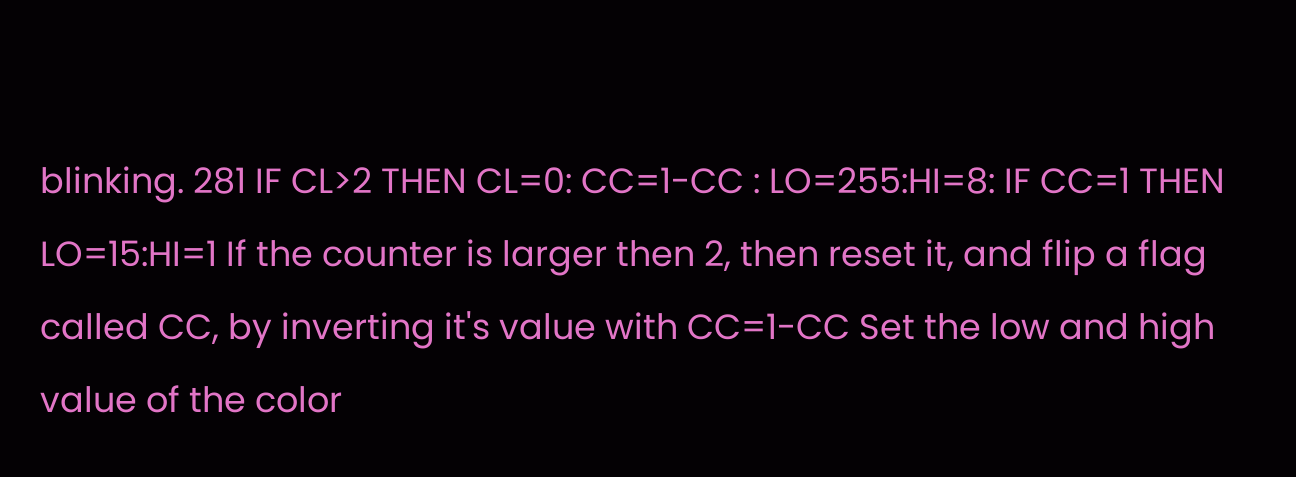blinking. 281 IF CL>2 THEN CL=0: CC=1-CC : LO=255:HI=8: IF CC=1 THEN LO=15:HI=1 If the counter is larger then 2, then reset it, and flip a flag called CC, by inverting it's value with CC=1-CC Set the low and high value of the color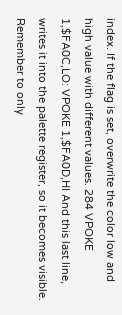index. If the flag is set, overwrite the color low and high value with different values. 284 VPOKE 1,$FA0C,LO: VPOKE 1,$FA0D,HI And this last line, writes it into the palette register, so it becomes visible. Remember to only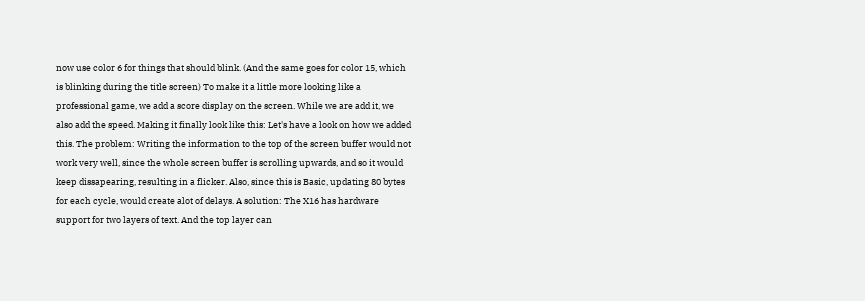now use color 6 for things that should blink. (And the same goes for color 15, which is blinking during the title screen) To make it a little more looking like a professional game, we add a score display on the screen. While we are add it, we also add the speed. Making it finally look like this: Let's have a look on how we added this. The problem: Writing the information to the top of the screen buffer would not work very well, since the whole screen buffer is scrolling upwards, and so it would keep dissapearing, resulting in a flicker. Also, since this is Basic, updating 80 bytes for each cycle, would create alot of delays. A solution: The X16 has hardware support for two layers of text. And the top layer can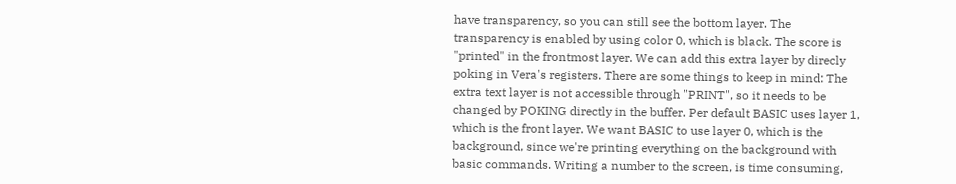have transparency, so you can still see the bottom layer. The transparency is enabled by using color 0, which is black. The score is "printed" in the frontmost layer. We can add this extra layer by direcly poking in Vera's registers. There are some things to keep in mind: The extra text layer is not accessible through "PRINT", so it needs to be changed by POKING directly in the buffer. Per default BASIC uses layer 1, which is the front layer. We want BASIC to use layer 0, which is the background, since we're printing everything on the background with basic commands. Writing a number to the screen, is time consuming,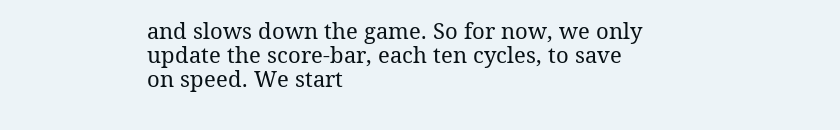and slows down the game. So for now, we only update the score-bar, each ten cycles, to save on speed. We start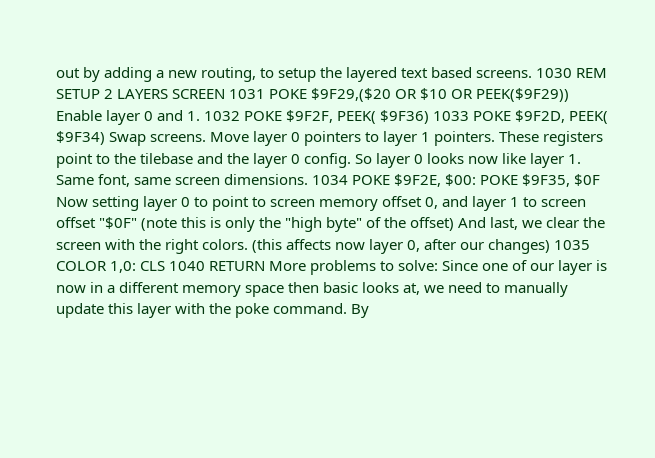out by adding a new routing, to setup the layered text based screens. 1030 REM SETUP 2 LAYERS SCREEN 1031 POKE $9F29,($20 OR $10 OR PEEK($9F29)) Enable layer 0 and 1. 1032 POKE $9F2F, PEEK( $9F36) 1033 POKE $9F2D, PEEK( $9F34) Swap screens. Move layer 0 pointers to layer 1 pointers. These registers point to the tilebase and the layer 0 config. So layer 0 looks now like layer 1. Same font, same screen dimensions. 1034 POKE $9F2E, $00: POKE $9F35, $0F Now setting layer 0 to point to screen memory offset 0, and layer 1 to screen offset "$0F" (note this is only the "high byte" of the offset) And last, we clear the screen with the right colors. (this affects now layer 0, after our changes) 1035 COLOR 1,0: CLS 1040 RETURN More problems to solve: Since one of our layer is now in a different memory space then basic looks at, we need to manually update this layer with the poke command. By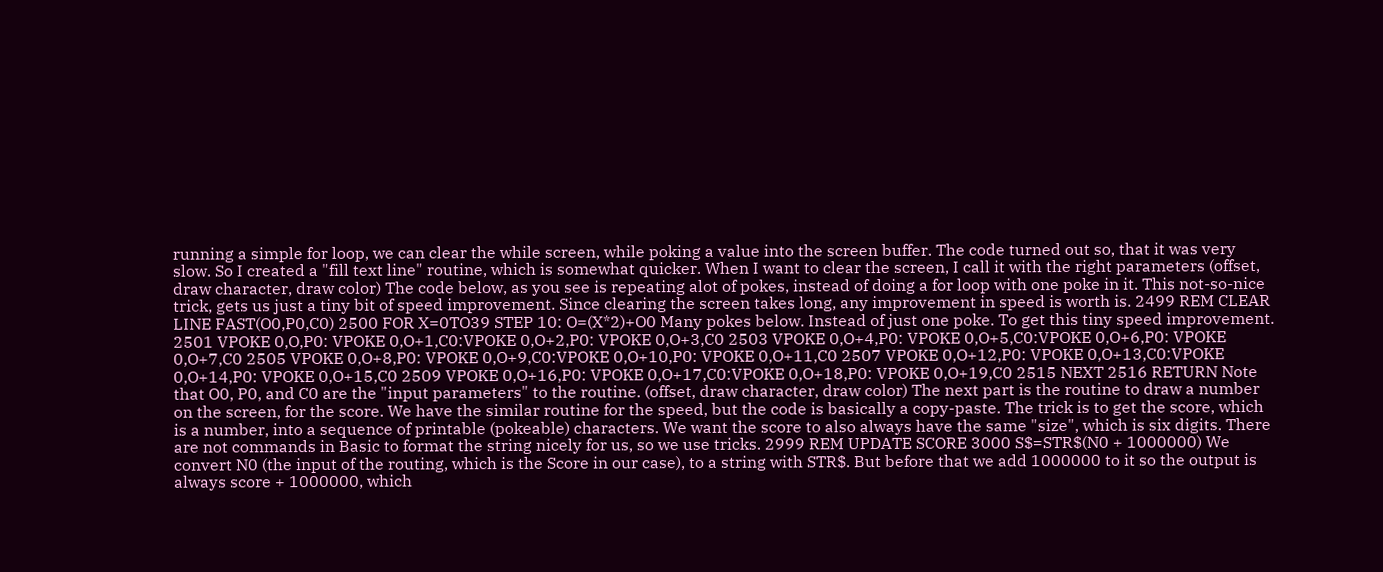running a simple for loop, we can clear the while screen, while poking a value into the screen buffer. The code turned out so, that it was very slow. So I created a "fill text line" routine, which is somewhat quicker. When I want to clear the screen, I call it with the right parameters (offset, draw character, draw color) The code below, as you see is repeating alot of pokes, instead of doing a for loop with one poke in it. This not-so-nice trick, gets us just a tiny bit of speed improvement. Since clearing the screen takes long, any improvement in speed is worth is. 2499 REM CLEAR LINE FAST(O0,P0,C0) 2500 FOR X=0TO39 STEP 10: O=(X*2)+O0 Many pokes below. Instead of just one poke. To get this tiny speed improvement. 2501 VPOKE 0,O,P0: VPOKE 0,O+1,C0:VPOKE 0,O+2,P0: VPOKE 0,O+3,C0 2503 VPOKE 0,O+4,P0: VPOKE 0,O+5,C0:VPOKE 0,O+6,P0: VPOKE 0,O+7,C0 2505 VPOKE 0,O+8,P0: VPOKE 0,O+9,C0:VPOKE 0,O+10,P0: VPOKE 0,O+11,C0 2507 VPOKE 0,O+12,P0: VPOKE 0,O+13,C0:VPOKE 0,O+14,P0: VPOKE 0,O+15,C0 2509 VPOKE 0,O+16,P0: VPOKE 0,O+17,C0:VPOKE 0,O+18,P0: VPOKE 0,O+19,C0 2515 NEXT 2516 RETURN Note that O0, P0, and C0 are the "input parameters" to the routine. (offset, draw character, draw color) The next part is the routine to draw a number on the screen, for the score. We have the similar routine for the speed, but the code is basically a copy-paste. The trick is to get the score, which is a number, into a sequence of printable (pokeable) characters. We want the score to also always have the same "size", which is six digits. There are not commands in Basic to format the string nicely for us, so we use tricks. 2999 REM UPDATE SCORE 3000 S$=STR$(N0 + 1000000) We convert N0 (the input of the routing, which is the Score in our case), to a string with STR$. But before that we add 1000000 to it so the output is always score + 1000000, which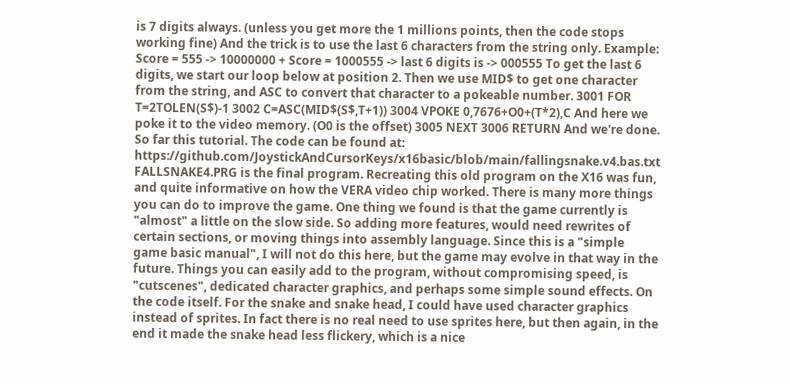is 7 digits always. (unless you get more the 1 millions points, then the code stops working fine) And the trick is to use the last 6 characters from the string only. Example: Score = 555 -> 10000000 + Score = 1000555 -> last 6 digits is -> 000555 To get the last 6 digits, we start our loop below at position 2. Then we use MID$ to get one character from the string, and ASC to convert that character to a pokeable number. 3001 FOR T=2TOLEN(S$)-1 3002 C=ASC(MID$(S$,T+1)) 3004 VPOKE 0,7676+O0+(T*2),C And here we poke it to the video memory. (O0 is the offset) 3005 NEXT 3006 RETURN And we're done. So far this tutorial. The code can be found at: https://github.com/JoystickAndCursorKeys/x16basic/blob/main/fallingsnake.v4.bas.txt FALLSNAKE4.PRG is the final program. Recreating this old program on the X16 was fun, and quite informative on how the VERA video chip worked. There is many more things you can do to improve the game. One thing we found is that the game currently is "almost" a little on the slow side. So adding more features, would need rewrites of certain sections, or moving things into assembly language. Since this is a "simple game basic manual", I will not do this here, but the game may evolve in that way in the future. Things you can easily add to the program, without compromising speed, is "cutscenes", dedicated character graphics, and perhaps some simple sound effects. On the code itself. For the snake and snake head, I could have used character graphics instead of sprites. In fact there is no real need to use sprites here, but then again, in the end it made the snake head less flickery, which is a nice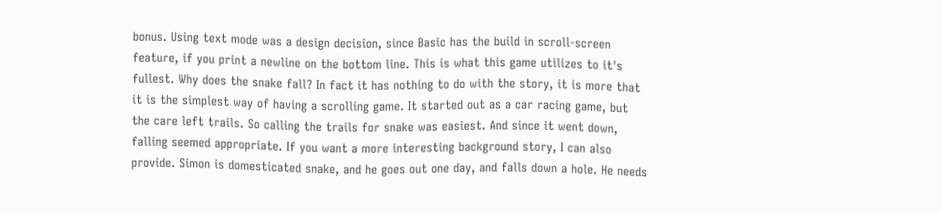bonus. Using text mode was a design decision, since Basic has the build in scroll-screen feature, if you print a newline on the bottom line. This is what this game utilizes to it's fullest. Why does the snake fall? In fact it has nothing to do with the story, it is more that it is the simplest way of having a scrolling game. It started out as a car racing game, but the care left trails. So calling the trails for snake was easiest. And since it went down, falling seemed appropriate. If you want a more interesting background story, I can also provide. Simon is domesticated snake, and he goes out one day, and falls down a hole. He needs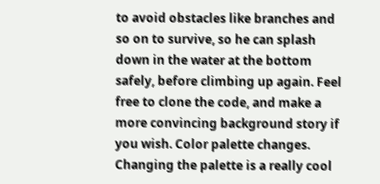to avoid obstacles like branches and so on to survive, so he can splash down in the water at the bottom safely, before climbing up again. Feel free to clone the code, and make a more convincing background story if you wish. Color palette changes. Changing the palette is a really cool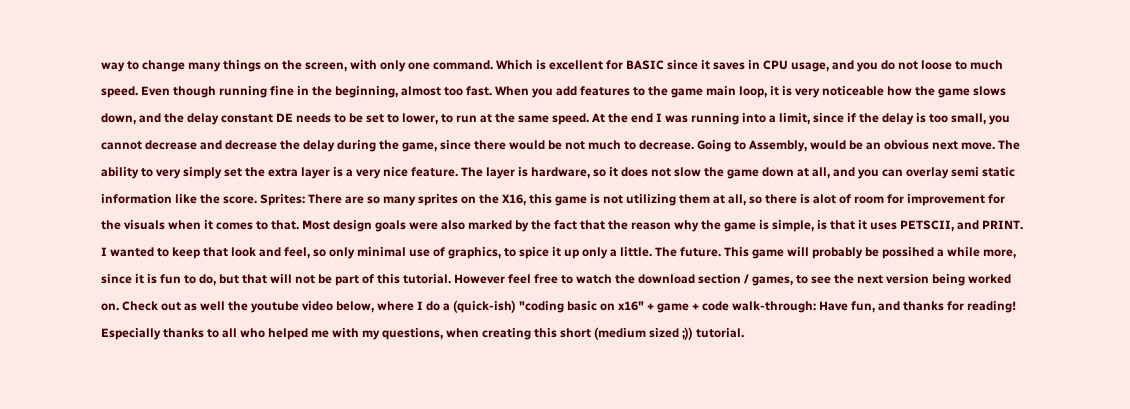way to change many things on the screen, with only one command. Which is excellent for BASIC since it saves in CPU usage, and you do not loose to much speed. Even though running fine in the beginning, almost too fast. When you add features to the game main loop, it is very noticeable how the game slows down, and the delay constant DE needs to be set to lower, to run at the same speed. At the end I was running into a limit, since if the delay is too small, you cannot decrease and decrease the delay during the game, since there would be not much to decrease. Going to Assembly, would be an obvious next move. The ability to very simply set the extra layer is a very nice feature. The layer is hardware, so it does not slow the game down at all, and you can overlay semi static information like the score. Sprites: There are so many sprites on the X16, this game is not utilizing them at all, so there is alot of room for improvement for the visuals when it comes to that. Most design goals were also marked by the fact that the reason why the game is simple, is that it uses PETSCII, and PRINT. I wanted to keep that look and feel, so only minimal use of graphics, to spice it up only a little. The future. This game will probably be possihed a while more, since it is fun to do, but that will not be part of this tutorial. However feel free to watch the download section / games, to see the next version being worked on. Check out as well the youtube video below, where I do a (quick-ish) "coding basic on x16" + game + code walk-through: Have fun, and thanks for reading! Especially thanks to all who helped me with my questions, when creating this short (medium sized ;)) tutorial.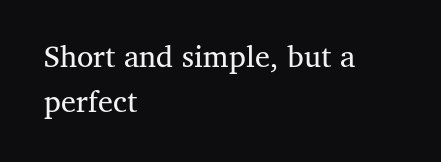Short and simple, but a perfect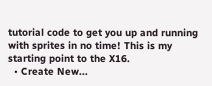tutorial code to get you up and running with sprites in no time! This is my starting point to the X16.
  • Create New...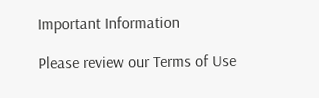Important Information

Please review our Terms of Use